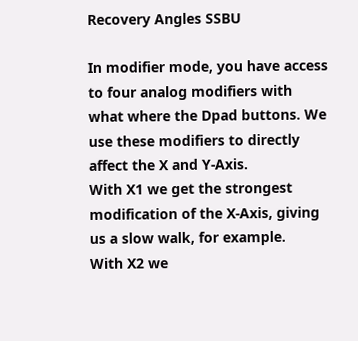Recovery Angles SSBU

In modifier mode, you have access to four analog modifiers with what where the Dpad buttons. We use these modifiers to directly affect the X and Y-Axis.
With X1 we get the strongest modification of the X-Axis, giving us a slow walk, for example.
With X2 we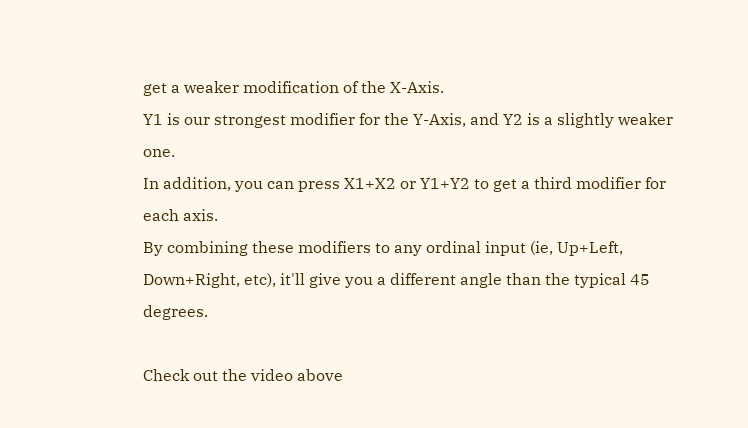get a weaker modification of the X-Axis.
Y1 is our strongest modifier for the Y-Axis, and Y2 is a slightly weaker one.
In addition, you can press X1+X2 or Y1+Y2 to get a third modifier for each axis.
By combining these modifiers to any ordinal input (ie, Up+Left, Down+Right, etc), it'll give you a different angle than the typical 45 degrees.

Check out the video above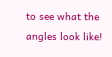to see what the angles look like!